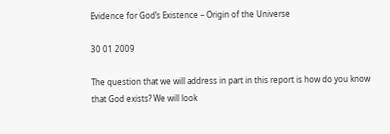Evidence for God’s Existence – Origin of the Universe

30 01 2009

The question that we will address in part in this report is how do you know that God exists? We will look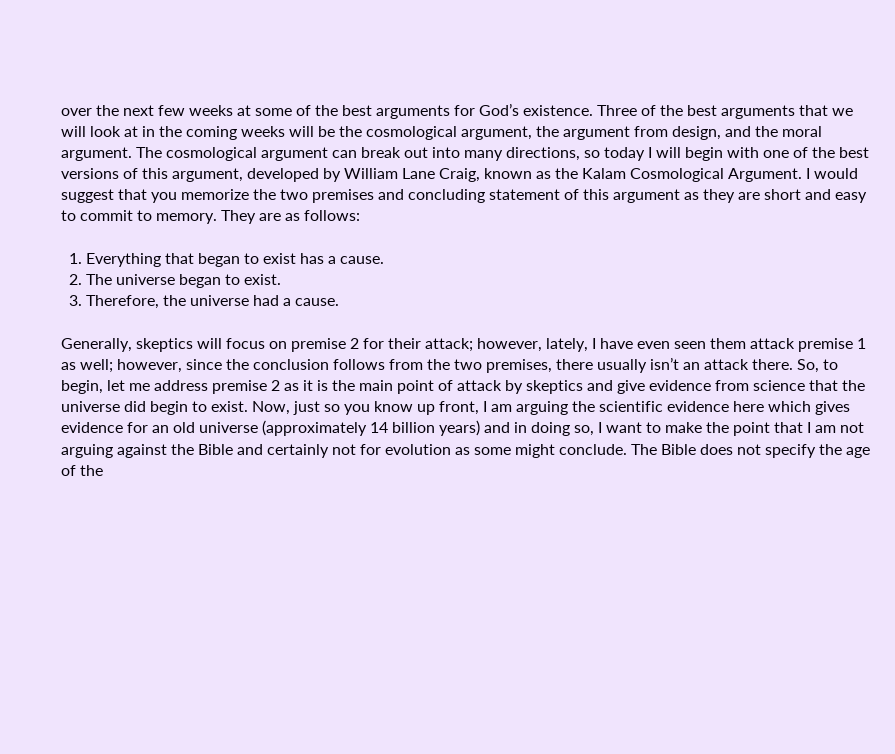over the next few weeks at some of the best arguments for God’s existence. Three of the best arguments that we will look at in the coming weeks will be the cosmological argument, the argument from design, and the moral argument. The cosmological argument can break out into many directions, so today I will begin with one of the best versions of this argument, developed by William Lane Craig, known as the Kalam Cosmological Argument. I would suggest that you memorize the two premises and concluding statement of this argument as they are short and easy to commit to memory. They are as follows:

  1. Everything that began to exist has a cause.
  2. The universe began to exist.
  3. Therefore, the universe had a cause.

Generally, skeptics will focus on premise 2 for their attack; however, lately, I have even seen them attack premise 1 as well; however, since the conclusion follows from the two premises, there usually isn’t an attack there. So, to begin, let me address premise 2 as it is the main point of attack by skeptics and give evidence from science that the universe did begin to exist. Now, just so you know up front, I am arguing the scientific evidence here which gives evidence for an old universe (approximately 14 billion years) and in doing so, I want to make the point that I am not arguing against the Bible and certainly not for evolution as some might conclude. The Bible does not specify the age of the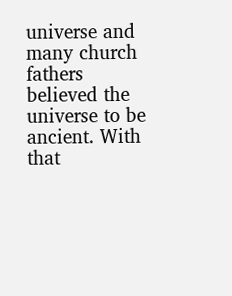universe and many church fathers believed the universe to be ancient. With that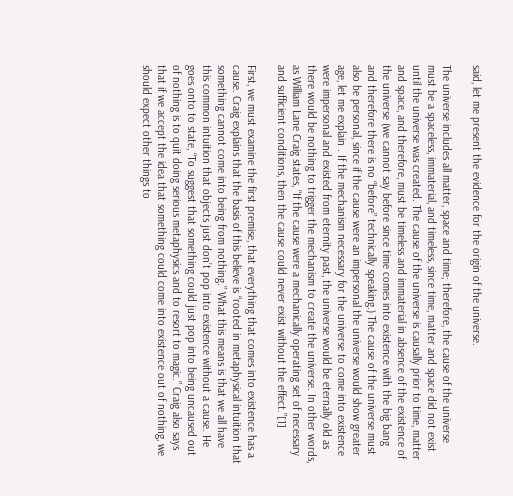said, let me present the evidence for the origin of the universe.

The universe includes all matter, space and time; therefore, the cause of the universe must be a spaceless, immaterial, and timeless, since time, matter and space did not exist until the universe was created. The cause of the universe is causally prior to time, matter and space, and therefore, must be timeless and immaterial in absence of the existence of the universe (we cannot say before since time comes into existence with the big bang and therefore there is no “before” technically speaking.) The cause of the universe must also be personal, since if the cause were an impersonal the universe would show greater age, let me explain . If the mechanism necessary for the universe to come into existence were impersonal and existed from eternity past, the universe would be eternally old as there would be nothing to trigger the mechanism to create the universe. In other words, as William Lane Craig states, “If the cause were a mechanically operating set of necessary and sufficient conditions, then the cause could never exist without the effect.”[1]

First, we must examine the first premise, that everything that comes into existence has a cause. Craig explains that the basis of this believe is “rooted in metaphysical intuition that something cannot come into being from nothing.” What this means is that we all have this common intuition that objects just don’t pop into existence without a cause. He goes onto to state, “To suggest that something could just pop into being uncaused out of nothing is to quit doing serious metaphysics and to resort to magic.” Craig also says that if we accept the idea that something could come into existence out of nothing, we should expect other things to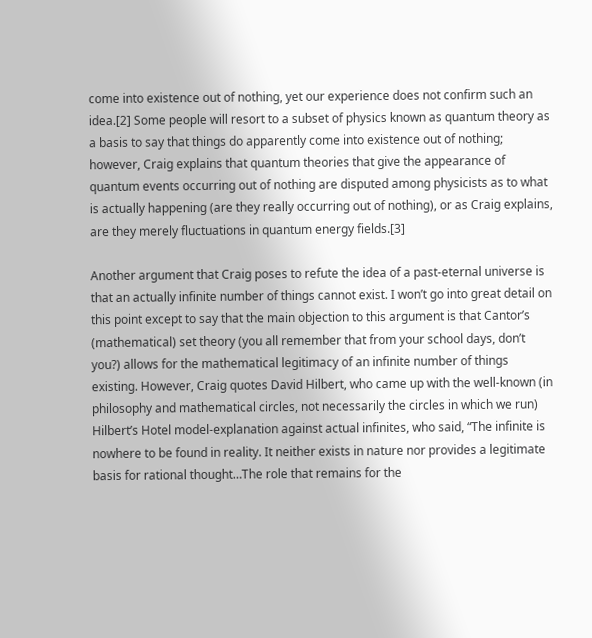come into existence out of nothing, yet our experience does not confirm such an idea.[2] Some people will resort to a subset of physics known as quantum theory as a basis to say that things do apparently come into existence out of nothing; however, Craig explains that quantum theories that give the appearance of quantum events occurring out of nothing are disputed among physicists as to what is actually happening (are they really occurring out of nothing), or as Craig explains, are they merely fluctuations in quantum energy fields.[3]

Another argument that Craig poses to refute the idea of a past-eternal universe is that an actually infinite number of things cannot exist. I won’t go into great detail on this point except to say that the main objection to this argument is that Cantor’s (mathematical) set theory (you all remember that from your school days, don’t you?) allows for the mathematical legitimacy of an infinite number of things existing. However, Craig quotes David Hilbert, who came up with the well-known (in philosophy and mathematical circles, not necessarily the circles in which we run) Hilbert’s Hotel model-explanation against actual infinites, who said, “The infinite is nowhere to be found in reality. It neither exists in nature nor provides a legitimate basis for rational thought…The role that remains for the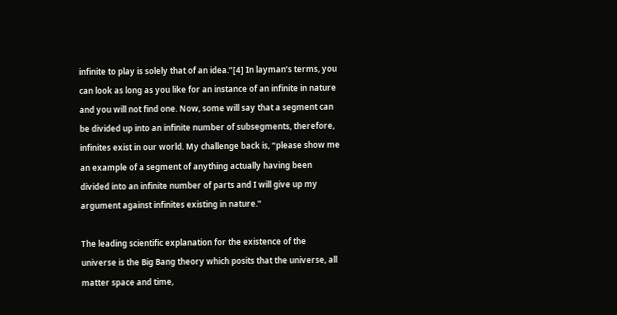infinite to play is solely that of an idea.”[4] In layman’s terms, you can look as long as you like for an instance of an infinite in nature and you will not find one. Now, some will say that a segment can be divided up into an infinite number of subsegments, therefore, infinites exist in our world. My challenge back is, “please show me an example of a segment of anything actually having been divided into an infinite number of parts and I will give up my argument against infinites existing in nature.”

The leading scientific explanation for the existence of the universe is the Big Bang theory which posits that the universe, all matter space and time,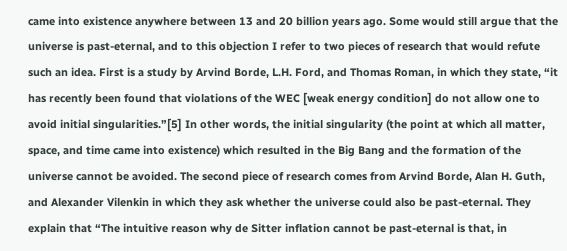came into existence anywhere between 13 and 20 billion years ago. Some would still argue that the universe is past-eternal, and to this objection I refer to two pieces of research that would refute such an idea. First is a study by Arvind Borde, L.H. Ford, and Thomas Roman, in which they state, “it has recently been found that violations of the WEC [weak energy condition] do not allow one to avoid initial singularities.”[5] In other words, the initial singularity (the point at which all matter, space, and time came into existence) which resulted in the Big Bang and the formation of the universe cannot be avoided. The second piece of research comes from Arvind Borde, Alan H. Guth, and Alexander Vilenkin in which they ask whether the universe could also be past-eternal. They explain that “The intuitive reason why de Sitter inflation cannot be past-eternal is that, in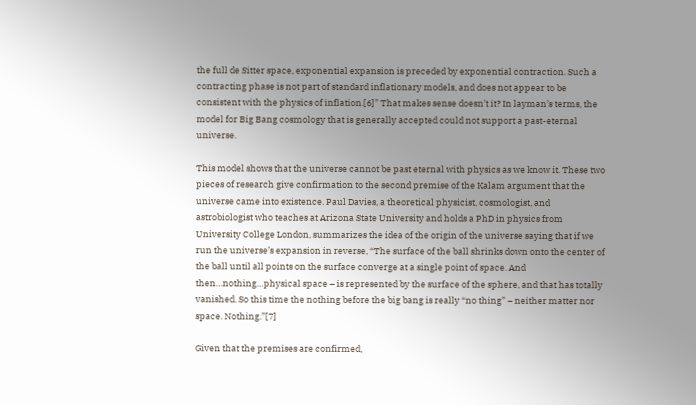the full de Sitter space, exponential expansion is preceded by exponential contraction. Such a contracting phase is not part of standard inflationary models, and does not appear to be consistent with the physics of inflation.[6]” That makes sense doesn’t it? In layman’s terms, the model for Big Bang cosmology that is generally accepted could not support a past-eternal universe.

This model shows that the universe cannot be past eternal with physics as we know it. These two pieces of research give confirmation to the second premise of the Kalam argument that the universe came into existence. Paul Davies, a theoretical physicist, cosmologist, and astrobiologist who teaches at Arizona State University and holds a PhD in physics from University College London, summarizes the idea of the origin of the universe saying that if we run the universe’s expansion in reverse, “The surface of the ball shrinks down onto the center of the ball until all points on the surface converge at a single point of space. And then…nothing…physical space – is represented by the surface of the sphere, and that has totally vanished. So this time the nothing before the big bang is really “no thing” – neither matter nor space. Nothing.”[7]

Given that the premises are confirmed,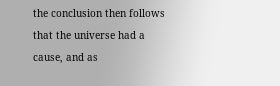the conclusion then follows that the universe had a cause, and as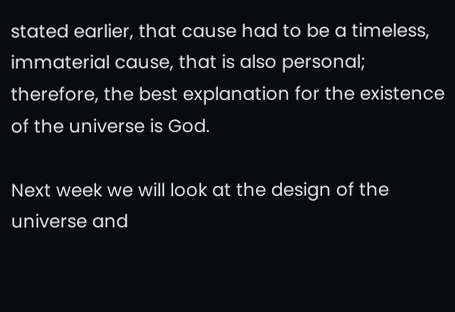stated earlier, that cause had to be a timeless, immaterial cause, that is also personal; therefore, the best explanation for the existence of the universe is God.

Next week we will look at the design of the universe and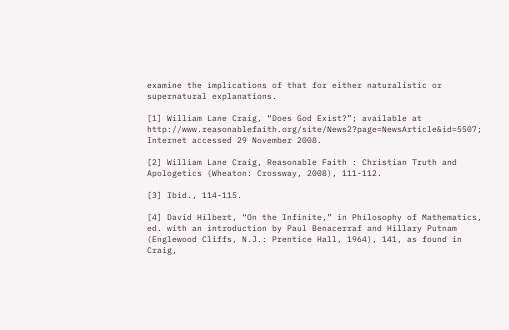examine the implications of that for either naturalistic or supernatural explanations.

[1] William Lane Craig, “Does God Exist?”; available at http://www.reasonablefaith.org/site/News2?page=NewsArticle&id=5507; Internet accessed 29 November 2008.

[2] William Lane Craig, Reasonable Faith : Christian Truth and Apologetics (Wheaton: Crossway, 2008), 111-112.

[3] Ibid., 114-115.

[4] David Hilbert, “On the Infinite,” in Philosophy of Mathematics, ed. with an introduction by Paul Benacerraf and Hillary Putnam (Englewood Cliffs, N.J.: Prentice Hall, 1964), 141, as found in Craig,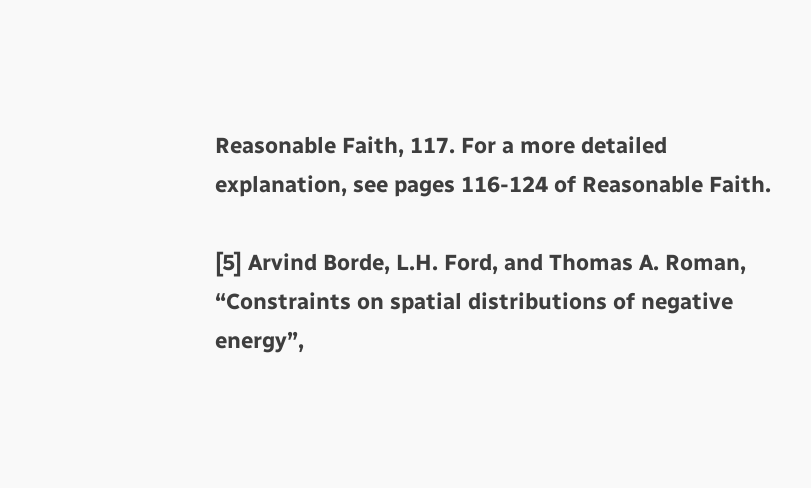Reasonable Faith, 117. For a more detailed explanation, see pages 116-124 of Reasonable Faith.

[5] Arvind Borde, L.H. Ford, and Thomas A. Roman, “Constraints on spatial distributions of negative energy”,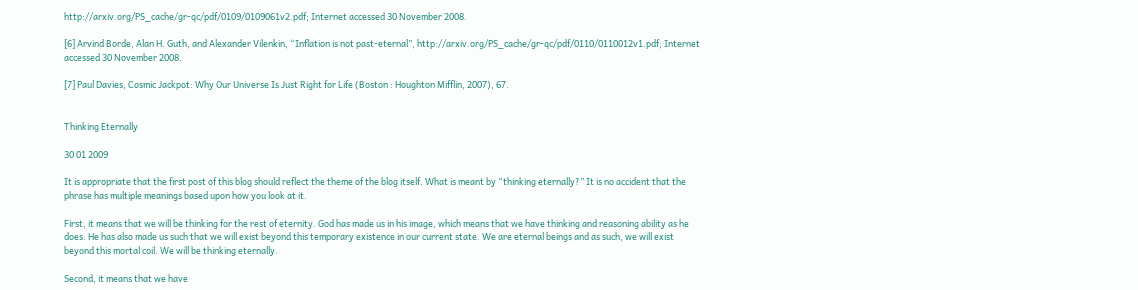http://arxiv.org/PS_cache/gr-qc/pdf/0109/0109061v2.pdf; Internet accessed 30 November 2008.

[6] Arvind Borde, Alan H. Guth, and Alexander Vilenkin, “Inflation is not past-eternal”, http://arxiv.org/PS_cache/gr-qc/pdf/0110/0110012v1.pdf; Internet accessed 30 November 2008.

[7] Paul Davies, Cosmic Jackpot: Why Our Universe Is Just Right for Life (Boston : Houghton Mifflin, 2007), 67.


Thinking Eternally

30 01 2009

It is appropriate that the first post of this blog should reflect the theme of the blog itself. What is meant by “thinking eternally?” It is no accident that the phrase has multiple meanings based upon how you look at it.

First, it means that we will be thinking for the rest of eternity. God has made us in his image, which means that we have thinking and reasoning ability as he does. He has also made us such that we will exist beyond this temporary existence in our current state. We are eternal beings and as such, we will exist beyond this mortal coil. We will be thinking eternally.

Second, it means that we have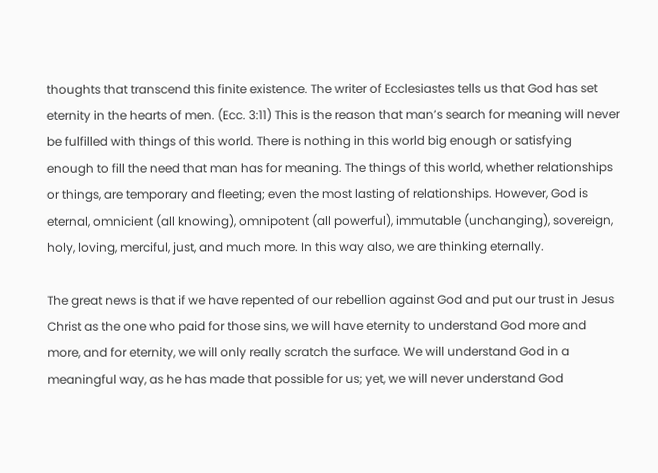thoughts that transcend this finite existence. The writer of Ecclesiastes tells us that God has set eternity in the hearts of men. (Ecc. 3:11) This is the reason that man’s search for meaning will never be fulfilled with things of this world. There is nothing in this world big enough or satisfying enough to fill the need that man has for meaning. The things of this world, whether relationships or things, are temporary and fleeting; even the most lasting of relationships. However, God is eternal, omnicient (all knowing), omnipotent (all powerful), immutable (unchanging), sovereign, holy, loving, merciful, just, and much more. In this way also, we are thinking eternally.

The great news is that if we have repented of our rebellion against God and put our trust in Jesus Christ as the one who paid for those sins, we will have eternity to understand God more and more, and for eternity, we will only really scratch the surface. We will understand God in a meaningful way, as he has made that possible for us; yet, we will never understand God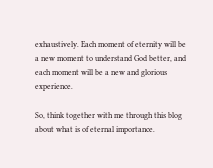exhaustively. Each moment of eternity will be a new moment to understand God better, and each moment will be a new and glorious experience.

So, think together with me through this blog about what is of eternal importance.